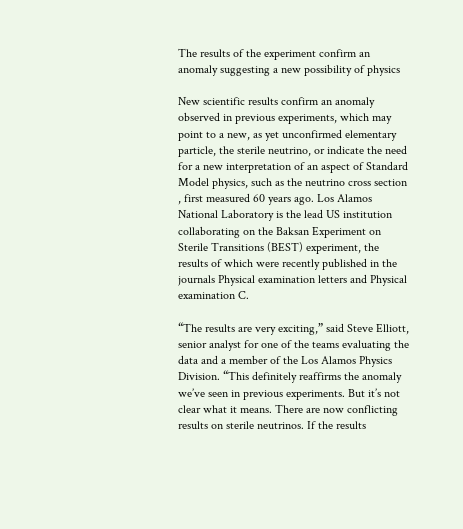The results of the experiment confirm an anomaly suggesting a new possibility of physics

New scientific results confirm an anomaly observed in previous experiments, which may point to a new, as yet unconfirmed elementary particle, the sterile neutrino, or indicate the need for a new interpretation of an aspect of Standard Model physics, such as the neutrino cross section , first measured 60 years ago. Los Alamos National Laboratory is the lead US institution collaborating on the Baksan Experiment on Sterile Transitions (BEST) experiment, the results of which were recently published in the journals Physical examination letters and Physical examination C.

“The results are very exciting,” said Steve Elliott, senior analyst for one of the teams evaluating the data and a member of the Los Alamos Physics Division. “This definitely reaffirms the anomaly we’ve seen in previous experiments. But it’s not clear what it means. There are now conflicting results on sterile neutrinos. If the results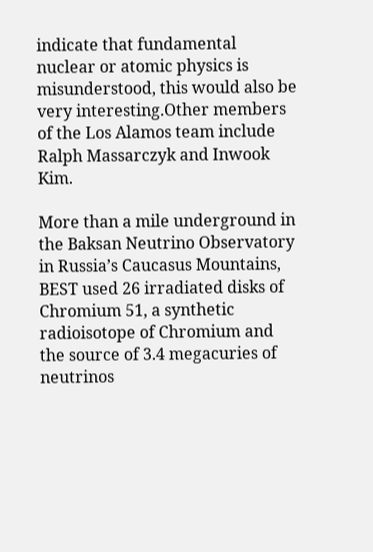indicate that fundamental nuclear or atomic physics is misunderstood, this would also be very interesting.Other members of the Los Alamos team include Ralph Massarczyk and Inwook Kim.

More than a mile underground in the Baksan Neutrino Observatory in Russia’s Caucasus Mountains, BEST used 26 irradiated disks of Chromium 51, a synthetic radioisotope of Chromium and the source of 3.4 megacuries of neutrinos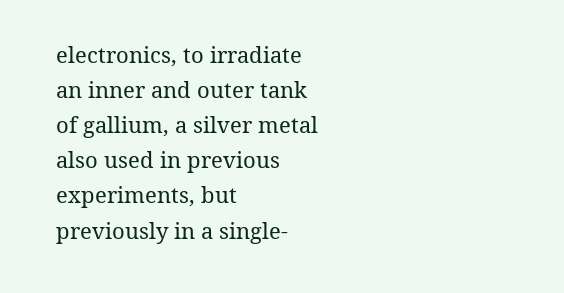electronics, to irradiate an inner and outer tank of gallium, a silver metal also used in previous experiments, but previously in a single-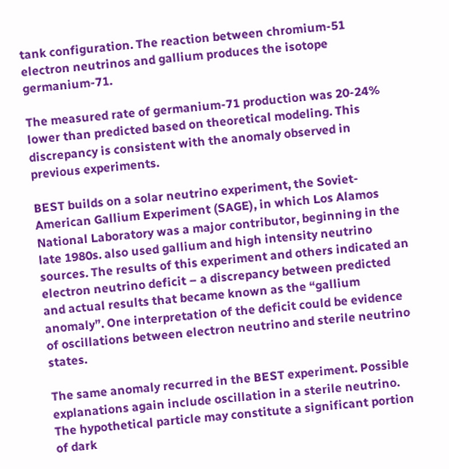tank configuration. The reaction between chromium-51 electron neutrinos and gallium produces the isotope germanium-71.

The measured rate of germanium-71 production was 20-24% lower than predicted based on theoretical modeling. This discrepancy is consistent with the anomaly observed in previous experiments.

BEST builds on a solar neutrino experiment, the Soviet-American Gallium Experiment (SAGE), in which Los Alamos National Laboratory was a major contributor, beginning in the late 1980s. also used gallium and high intensity neutrino sources. The results of this experiment and others indicated an electron neutrino deficit – a discrepancy between predicted and actual results that became known as the “gallium anomaly”. One interpretation of the deficit could be evidence of oscillations between electron neutrino and sterile neutrino states.

The same anomaly recurred in the BEST experiment. Possible explanations again include oscillation in a sterile neutrino. The hypothetical particle may constitute a significant portion of dark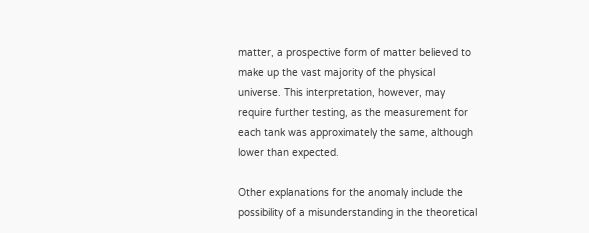matter, a prospective form of matter believed to make up the vast majority of the physical universe. This interpretation, however, may require further testing, as the measurement for each tank was approximately the same, although lower than expected.

Other explanations for the anomaly include the possibility of a misunderstanding in the theoretical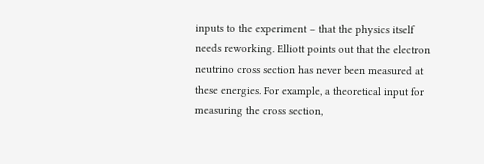inputs to the experiment – that the physics itself needs reworking. Elliott points out that the electron neutrino cross section has never been measured at these energies. For example, a theoretical input for measuring the cross section,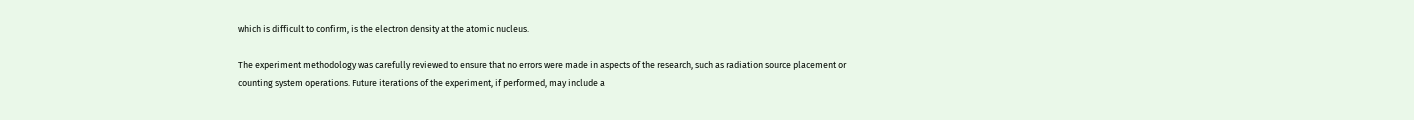which is difficult to confirm, is the electron density at the atomic nucleus.

The experiment methodology was carefully reviewed to ensure that no errors were made in aspects of the research, such as radiation source placement or counting system operations. Future iterations of the experiment, if performed, may include a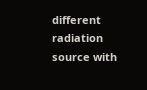different radiation source with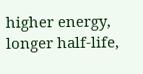higher energy, longer half-life,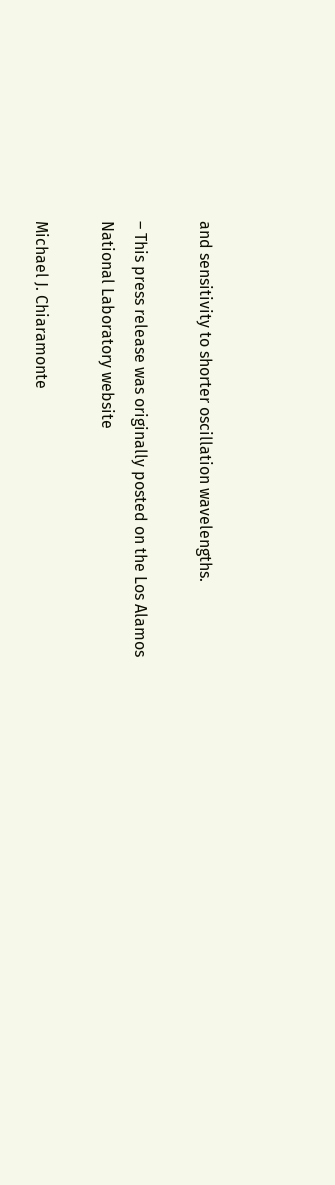and sensitivity to shorter oscillation wavelengths.

– This press release was originally posted on the Los Alamos National Laboratory website

Michael J. Chiaramonte